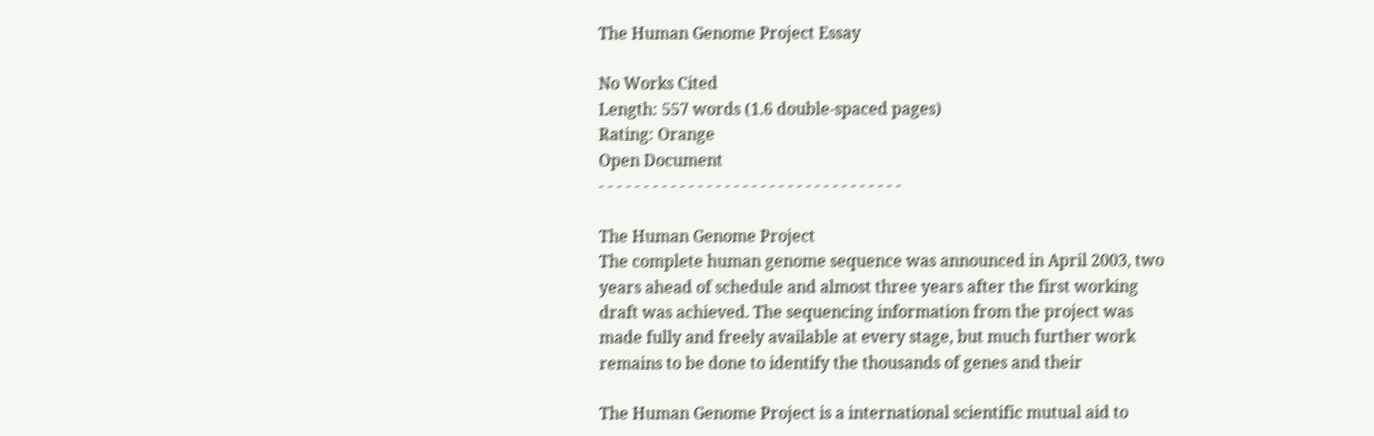The Human Genome Project Essay

No Works Cited
Length: 557 words (1.6 double-spaced pages)
Rating: Orange
Open Document
- - - - - - - - - - - - - - - - - - - - - - - - - - - - - - - - - -

The Human Genome Project
The complete human genome sequence was announced in April 2003, two
years ahead of schedule and almost three years after the first working
draft was achieved. The sequencing information from the project was
made fully and freely available at every stage, but much further work
remains to be done to identify the thousands of genes and their

The Human Genome Project is a international scientific mutual aid to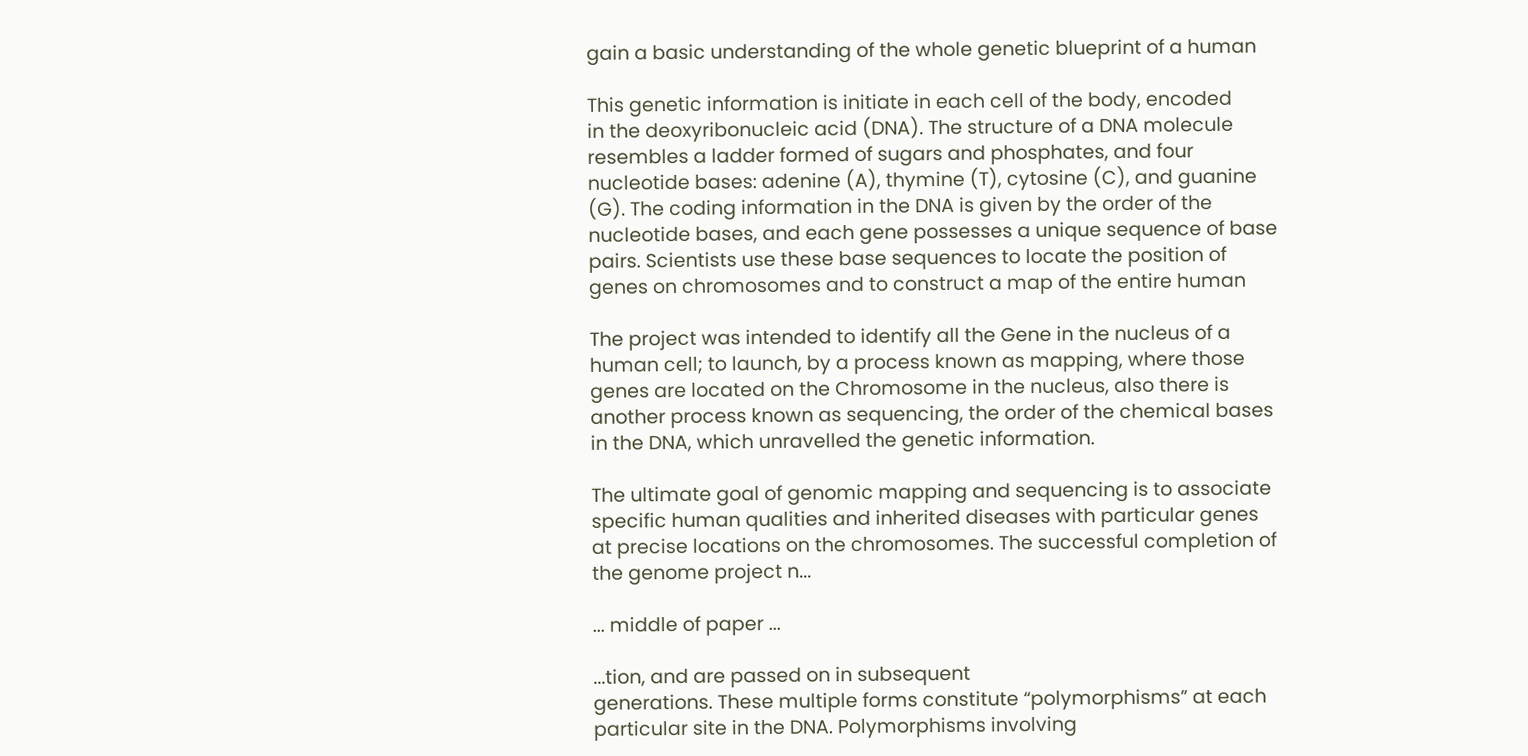gain a basic understanding of the whole genetic blueprint of a human

This genetic information is initiate in each cell of the body, encoded
in the deoxyribonucleic acid (DNA). The structure of a DNA molecule
resembles a ladder formed of sugars and phosphates, and four
nucleotide bases: adenine (A), thymine (T), cytosine (C), and guanine
(G). The coding information in the DNA is given by the order of the
nucleotide bases, and each gene possesses a unique sequence of base
pairs. Scientists use these base sequences to locate the position of
genes on chromosomes and to construct a map of the entire human

The project was intended to identify all the Gene in the nucleus of a
human cell; to launch, by a process known as mapping, where those
genes are located on the Chromosome in the nucleus, also there is
another process known as sequencing, the order of the chemical bases
in the DNA, which unravelled the genetic information.

The ultimate goal of genomic mapping and sequencing is to associate
specific human qualities and inherited diseases with particular genes
at precise locations on the chromosomes. The successful completion of
the genome project n...

... middle of paper ...

...tion, and are passed on in subsequent
generations. These multiple forms constitute “polymorphisms” at each
particular site in the DNA. Polymorphisms involving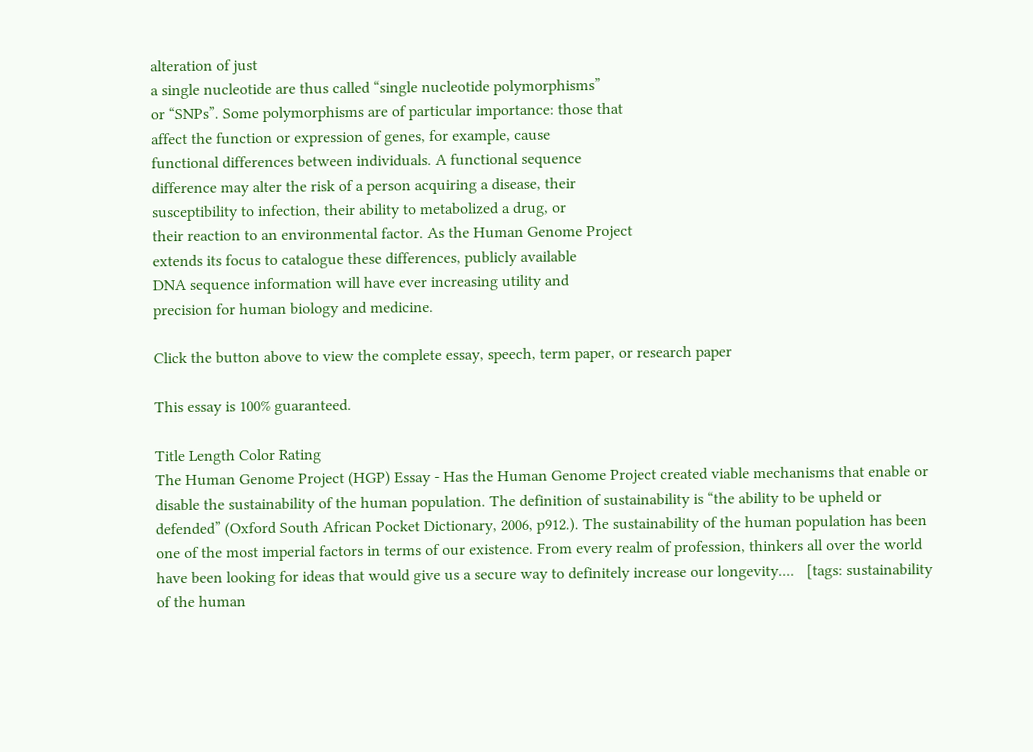alteration of just
a single nucleotide are thus called “single nucleotide polymorphisms”
or “SNPs”. Some polymorphisms are of particular importance: those that
affect the function or expression of genes, for example, cause
functional differences between individuals. A functional sequence
difference may alter the risk of a person acquiring a disease, their
susceptibility to infection, their ability to metabolized a drug, or
their reaction to an environmental factor. As the Human Genome Project
extends its focus to catalogue these differences, publicly available
DNA sequence information will have ever increasing utility and
precision for human biology and medicine.

Click the button above to view the complete essay, speech, term paper, or research paper

This essay is 100% guaranteed.

Title Length Color Rating
The Human Genome Project (HGP) Essay - Has the Human Genome Project created viable mechanisms that enable or disable the sustainability of the human population. The definition of sustainability is “the ability to be upheld or defended” (Oxford South African Pocket Dictionary, 2006, p912.). The sustainability of the human population has been one of the most imperial factors in terms of our existence. From every realm of profession, thinkers all over the world have been looking for ideas that would give us a secure way to definitely increase our longevity....   [tags: sustainability of the human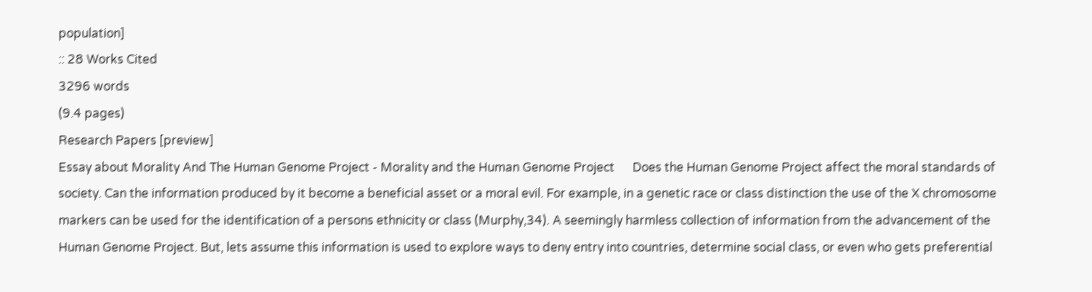population]
:: 28 Works Cited
3296 words
(9.4 pages)
Research Papers [preview]
Essay about Morality And The Human Genome Project - Morality and the Human Genome Project      Does the Human Genome Project affect the moral standards of society. Can the information produced by it become a beneficial asset or a moral evil. For example, in a genetic race or class distinction the use of the X chromosome markers can be used for the identification of a persons ethnicity or class (Murphy,34). A seemingly harmless collection of information from the advancement of the Human Genome Project. But, lets assume this information is used to explore ways to deny entry into countries, determine social class, or even who gets preferential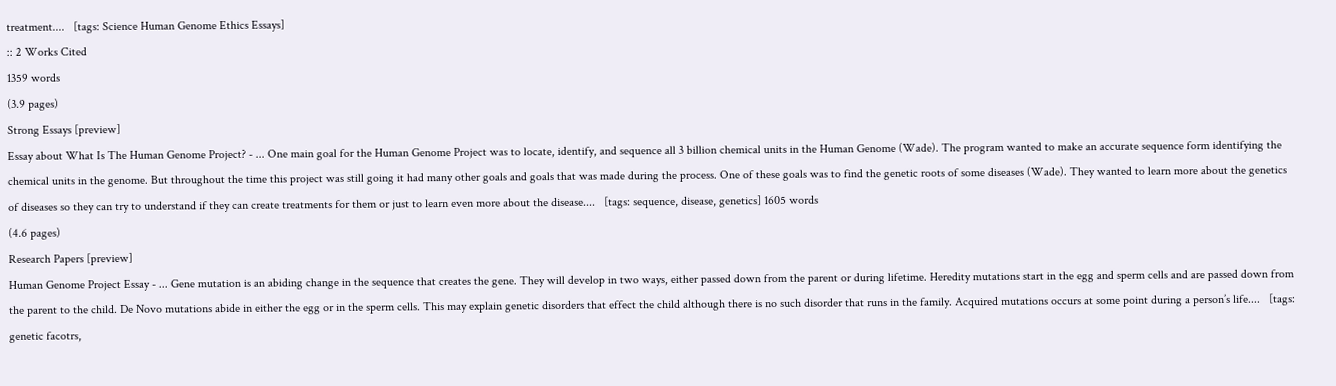treatment....   [tags: Science Human Genome Ethics Essays]
:: 2 Works Cited
1359 words
(3.9 pages)
Strong Essays [preview]
Essay about What Is The Human Genome Project? - ... One main goal for the Human Genome Project was to locate, identify, and sequence all 3 billion chemical units in the Human Genome (Wade). The program wanted to make an accurate sequence form identifying the chemical units in the genome. But throughout the time this project was still going it had many other goals and goals that was made during the process. One of these goals was to find the genetic roots of some diseases (Wade). They wanted to learn more about the genetics of diseases so they can try to understand if they can create treatments for them or just to learn even more about the disease....   [tags: sequence, disease, genetics] 1605 words
(4.6 pages)
Research Papers [preview]
Human Genome Project Essay - ... Gene mutation is an abiding change in the sequence that creates the gene. They will develop in two ways, either passed down from the parent or during lifetime. Heredity mutations start in the egg and sperm cells and are passed down from the parent to the child. De Novo mutations abide in either the egg or in the sperm cells. This may explain genetic disorders that effect the child although there is no such disorder that runs in the family. Acquired mutations occurs at some point during a person’s life....   [tags: genetic facotrs,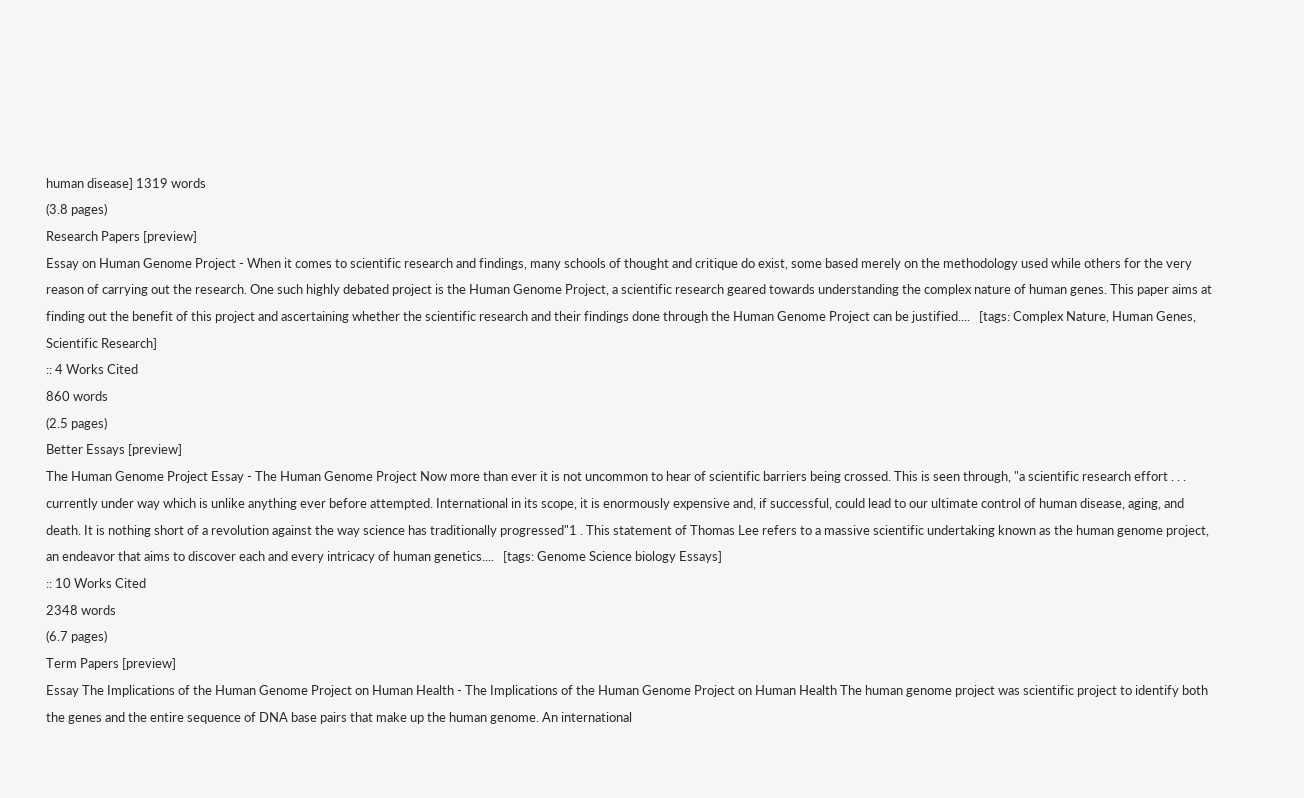human disease] 1319 words
(3.8 pages)
Research Papers [preview]
Essay on Human Genome Project - When it comes to scientific research and findings, many schools of thought and critique do exist, some based merely on the methodology used while others for the very reason of carrying out the research. One such highly debated project is the Human Genome Project, a scientific research geared towards understanding the complex nature of human genes. This paper aims at finding out the benefit of this project and ascertaining whether the scientific research and their findings done through the Human Genome Project can be justified....   [tags: Complex Nature, Human Genes, Scientific Research]
:: 4 Works Cited
860 words
(2.5 pages)
Better Essays [preview]
The Human Genome Project Essay - The Human Genome Project Now more than ever it is not uncommon to hear of scientific barriers being crossed. This is seen through, "a scientific research effort . . . currently under way which is unlike anything ever before attempted. International in its scope, it is enormously expensive and, if successful, could lead to our ultimate control of human disease, aging, and death. It is nothing short of a revolution against the way science has traditionally progressed"1 . This statement of Thomas Lee refers to a massive scientific undertaking known as the human genome project, an endeavor that aims to discover each and every intricacy of human genetics....   [tags: Genome Science biology Essays]
:: 10 Works Cited
2348 words
(6.7 pages)
Term Papers [preview]
Essay The Implications of the Human Genome Project on Human Health - The Implications of the Human Genome Project on Human Health The human genome project was scientific project to identify both the genes and the entire sequence of DNA base pairs that make up the human genome. An international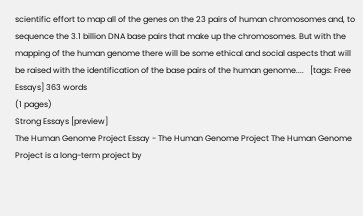scientific effort to map all of the genes on the 23 pairs of human chromosomes and, to sequence the 3.1 billion DNA base pairs that make up the chromosomes. But with the mapping of the human genome there will be some ethical and social aspects that will be raised with the identification of the base pairs of the human genome....   [tags: Free Essays] 363 words
(1 pages)
Strong Essays [preview]
The Human Genome Project Essay - The Human Genome Project The Human Genome Project is a long-term project by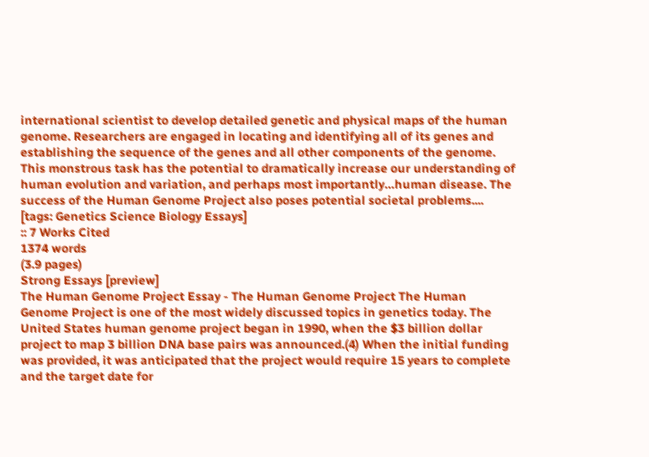international scientist to develop detailed genetic and physical maps of the human genome. Researchers are engaged in locating and identifying all of its genes and establishing the sequence of the genes and all other components of the genome. This monstrous task has the potential to dramatically increase our understanding of human evolution and variation, and perhaps most importantly…human disease. The success of the Human Genome Project also poses potential societal problems....   [tags: Genetics Science Biology Essays]
:: 7 Works Cited
1374 words
(3.9 pages)
Strong Essays [preview]
The Human Genome Project Essay - The Human Genome Project The Human Genome Project is one of the most widely discussed topics in genetics today. The United States human genome project began in 1990, when the $3 billion dollar project to map 3 billion DNA base pairs was announced.(4) When the initial funding was provided, it was anticipated that the project would require 15 years to complete and the target date for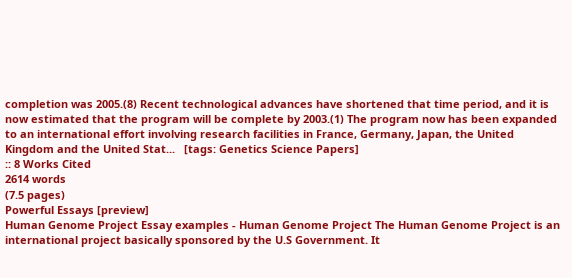completion was 2005.(8) Recent technological advances have shortened that time period, and it is now estimated that the program will be complete by 2003.(1) The program now has been expanded to an international effort involving research facilities in France, Germany, Japan, the United Kingdom and the United Stat...   [tags: Genetics Science Papers]
:: 8 Works Cited
2614 words
(7.5 pages)
Powerful Essays [preview]
Human Genome Project Essay examples - Human Genome Project The Human Genome Project is an international project basically sponsored by the U.S Government. It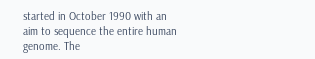started in October 1990 with an aim to sequence the entire human genome. The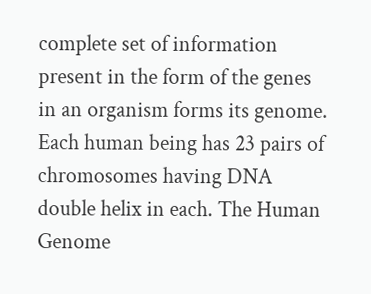complete set of information present in the form of the genes in an organism forms its genome. Each human being has 23 pairs of chromosomes having DNA double helix in each. The Human Genome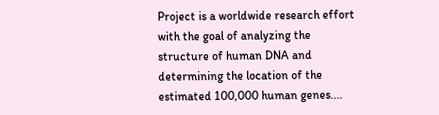Project is a worldwide research effort with the goal of analyzing the structure of human DNA and determining the location of the estimated 100,000 human genes....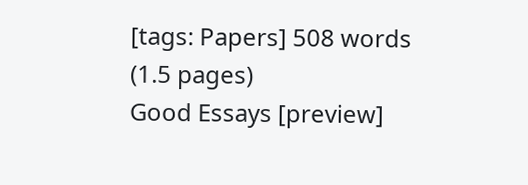[tags: Papers] 508 words
(1.5 pages)
Good Essays [preview]